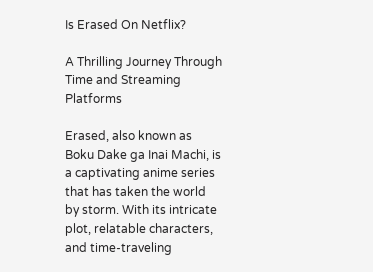Is Erased On Netflix?

A Thrilling Journey Through Time and Streaming Platforms

Erased, also known as Boku Dake ga Inai Machi, is a captivating anime series that has taken the world by storm. With its intricate plot, relatable characters, and time-traveling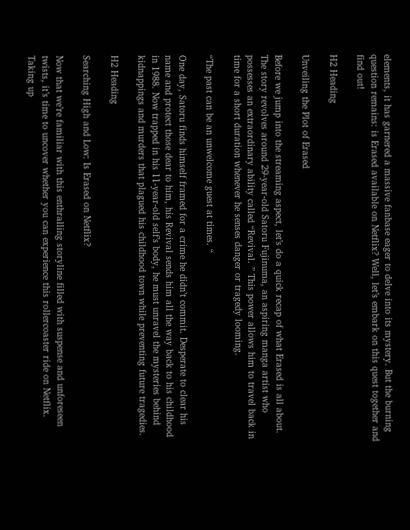elements, it has garnered a massive fanbase eager to delve into its mystery. But the burning question remains: is Erased available on Netflix? Well, let’s embark on this quest together and find out!

H2 Heading

Unveiling the Plot of Erased

Before we jump into the streaming aspect, let’s do a quick recap of what Erased is all about. The story revolves around 29-year-old Satoru Fujinuma, an aspiring manga artist who possesses an extraordinary ability called “Revival. ” This power allows him to travel back in time for a short duration whenever he senses danger or tragedy looming.

“The past can be an unwelcome guest at times. “

One day, Satoru finds himself framed for a crime he didn’t commit. Desperate to clear his name and protect those dear to him, his Revival sends him all the way back to his childhood in 1988. Now trapped in his 11-year-old self’s body, he must unravel the mysteries behind kidnappings and murders that plagued his childhood town while preventing future tragedies.

H2 Heading

Searching High and Low: Is Erased on Netflix?

Now that we’re familiar with this enthralling storyline filled with suspense and unforeseen twists, it’s time to uncover whether you can experience this rollercoaster ride on Netflix. Taking up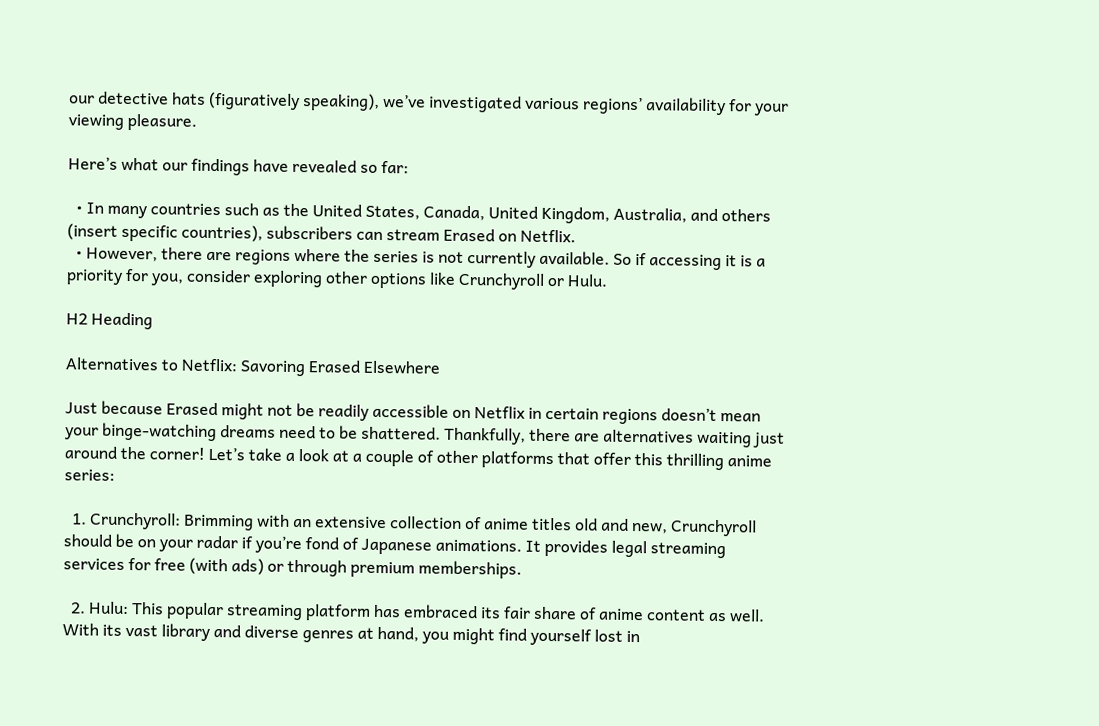our detective hats (figuratively speaking), we’ve investigated various regions’ availability for your viewing pleasure.

Here’s what our findings have revealed so far:

  • In many countries such as the United States, Canada, United Kingdom, Australia, and others (insert specific countries), subscribers can stream Erased on Netflix.
  • However, there are regions where the series is not currently available. So if accessing it is a priority for you, consider exploring other options like Crunchyroll or Hulu.

H2 Heading

Alternatives to Netflix: Savoring Erased Elsewhere

Just because Erased might not be readily accessible on Netflix in certain regions doesn’t mean your binge-watching dreams need to be shattered. Thankfully, there are alternatives waiting just around the corner! Let’s take a look at a couple of other platforms that offer this thrilling anime series:

  1. Crunchyroll: Brimming with an extensive collection of anime titles old and new, Crunchyroll should be on your radar if you’re fond of Japanese animations. It provides legal streaming services for free (with ads) or through premium memberships.

  2. Hulu: This popular streaming platform has embraced its fair share of anime content as well. With its vast library and diverse genres at hand, you might find yourself lost in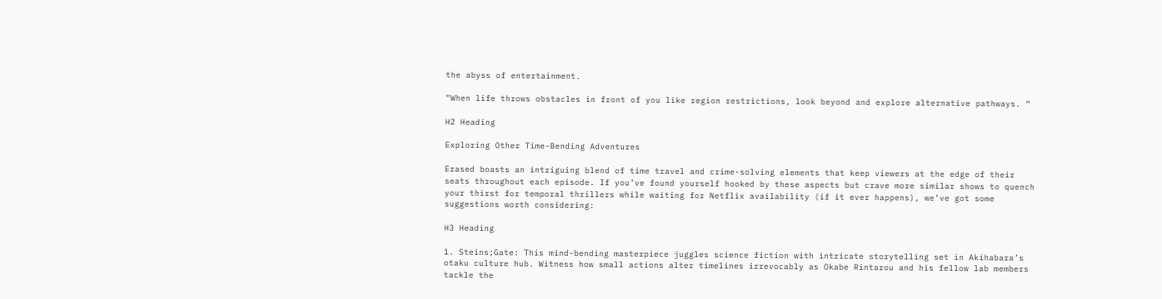the abyss of entertainment.

“When life throws obstacles in front of you like region restrictions, look beyond and explore alternative pathways. “

H2 Heading

Exploring Other Time-Bending Adventures

Erased boasts an intriguing blend of time travel and crime-solving elements that keep viewers at the edge of their seats throughout each episode. If you’ve found yourself hooked by these aspects but crave more similar shows to quench your thirst for temporal thrillers while waiting for Netflix availability (if it ever happens), we’ve got some suggestions worth considering:

H3 Heading

1. Steins;Gate: This mind-bending masterpiece juggles science fiction with intricate storytelling set in Akihabara’s otaku culture hub. Witness how small actions alter timelines irrevocably as Okabe Rintarou and his fellow lab members tackle the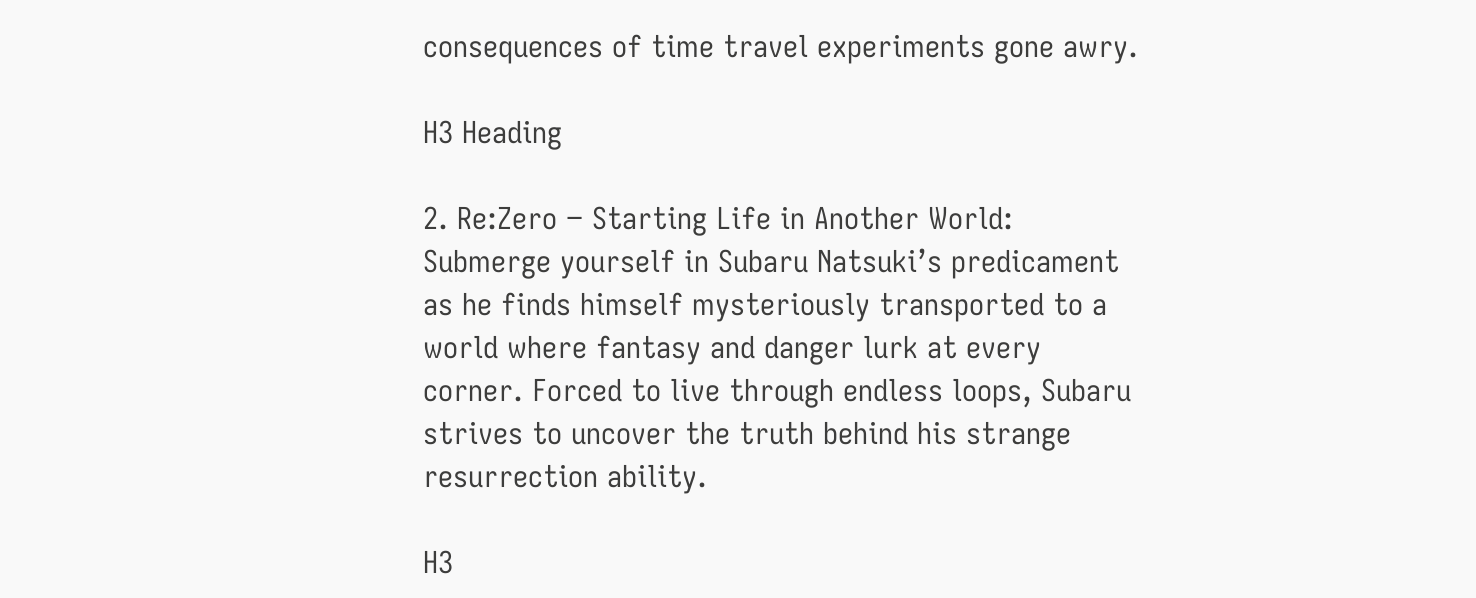consequences of time travel experiments gone awry.

H3 Heading

2. Re:Zero − Starting Life in Another World: Submerge yourself in Subaru Natsuki’s predicament as he finds himself mysteriously transported to a world where fantasy and danger lurk at every corner. Forced to live through endless loops, Subaru strives to uncover the truth behind his strange resurrection ability.

H3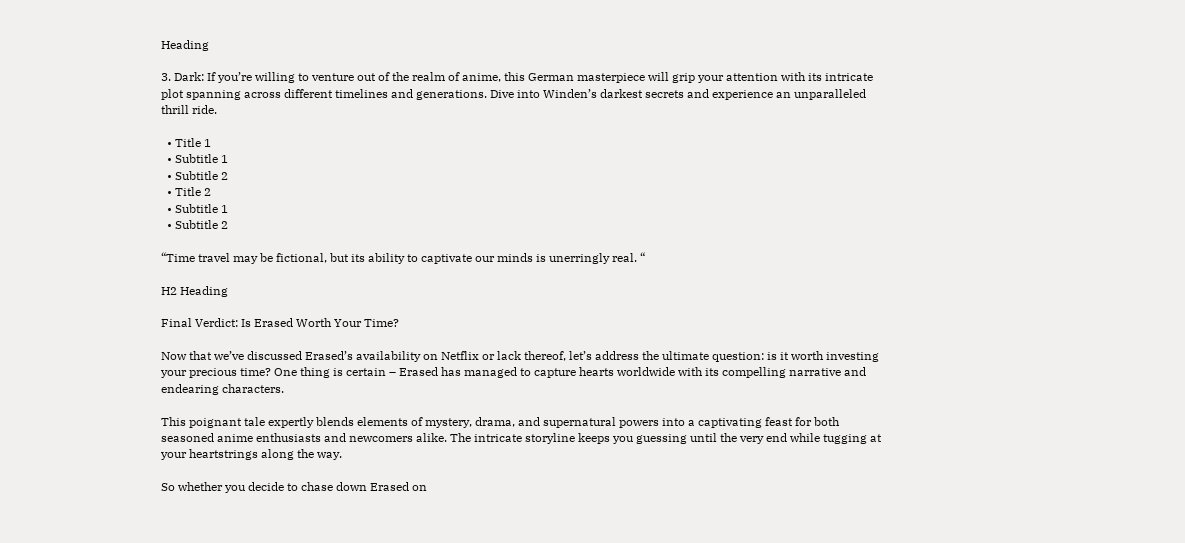Heading

3. Dark: If you’re willing to venture out of the realm of anime, this German masterpiece will grip your attention with its intricate plot spanning across different timelines and generations. Dive into Winden’s darkest secrets and experience an unparalleled thrill ride.

  • Title 1
  • Subtitle 1
  • Subtitle 2
  • Title 2
  • Subtitle 1
  • Subtitle 2

“Time travel may be fictional, but its ability to captivate our minds is unerringly real. “

H2 Heading

Final Verdict: Is Erased Worth Your Time?

Now that we’ve discussed Erased’s availability on Netflix or lack thereof, let’s address the ultimate question: is it worth investing your precious time? One thing is certain – Erased has managed to capture hearts worldwide with its compelling narrative and endearing characters.

This poignant tale expertly blends elements of mystery, drama, and supernatural powers into a captivating feast for both seasoned anime enthusiasts and newcomers alike. The intricate storyline keeps you guessing until the very end while tugging at your heartstrings along the way.

So whether you decide to chase down Erased on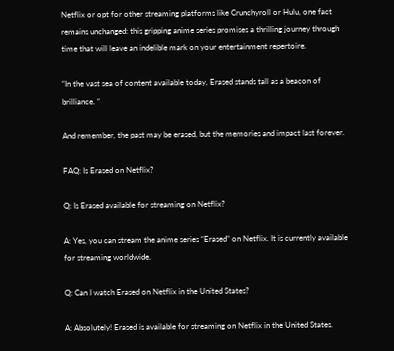Netflix or opt for other streaming platforms like Crunchyroll or Hulu, one fact remains unchanged: this gripping anime series promises a thrilling journey through time that will leave an indelible mark on your entertainment repertoire.

“In the vast sea of content available today, Erased stands tall as a beacon of brilliance. “

And remember, the past may be erased, but the memories and impact last forever.

FAQ: Is Erased on Netflix?

Q: Is Erased available for streaming on Netflix?

A: Yes, you can stream the anime series “Erased” on Netflix. It is currently available for streaming worldwide.

Q: Can I watch Erased on Netflix in the United States?

A: Absolutely! Erased is available for streaming on Netflix in the United States.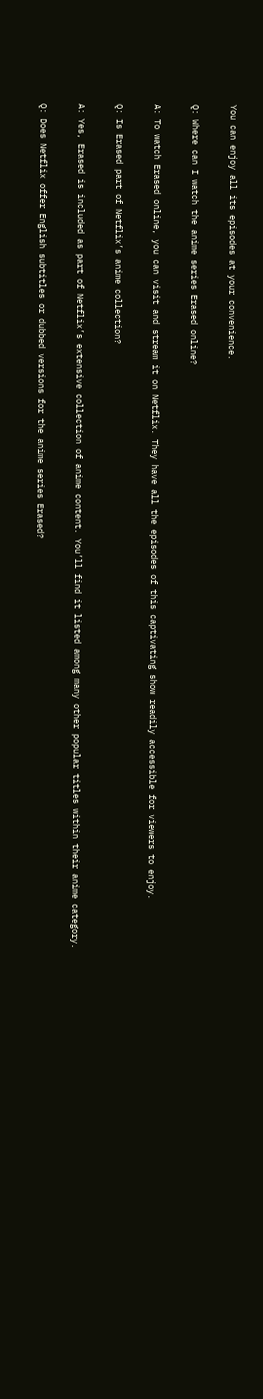You can enjoy all its episodes at your convenience.

Q: Where can I watch the anime series Erased online?

A: To watch Erased online, you can visit and stream it on Netflix. They have all the episodes of this captivating show readily accessible for viewers to enjoy.

Q: Is Erased part of Netflix’s anime collection?

A: Yes, Erased is included as part of Netflix’s extensive collection of anime content. You’ll find it listed among many other popular titles within their anime category.

Q: Does Netflix offer English subtitles or dubbed versions for the anime series Erased?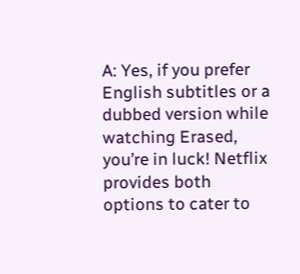A: Yes, if you prefer English subtitles or a dubbed version while watching Erased, you’re in luck! Netflix provides both options to cater to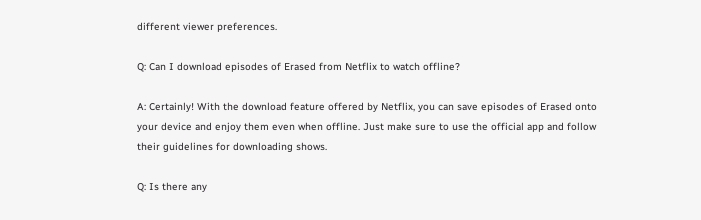different viewer preferences.

Q: Can I download episodes of Erased from Netflix to watch offline?

A: Certainly! With the download feature offered by Netflix, you can save episodes of Erased onto your device and enjoy them even when offline. Just make sure to use the official app and follow their guidelines for downloading shows.

Q: Is there any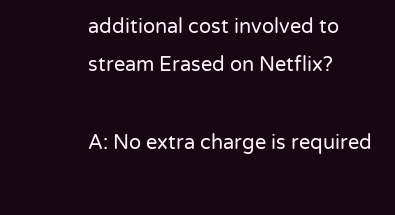additional cost involved to stream Erased on Netflix?

A: No extra charge is required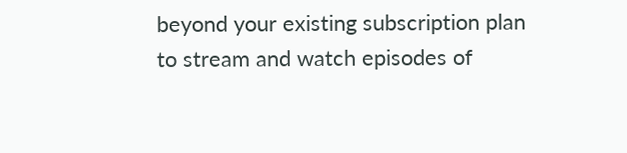beyond your existing subscription plan to stream and watch episodes of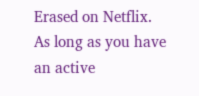Erased on Netflix. As long as you have an active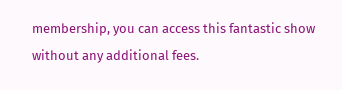membership, you can access this fantastic show without any additional fees.